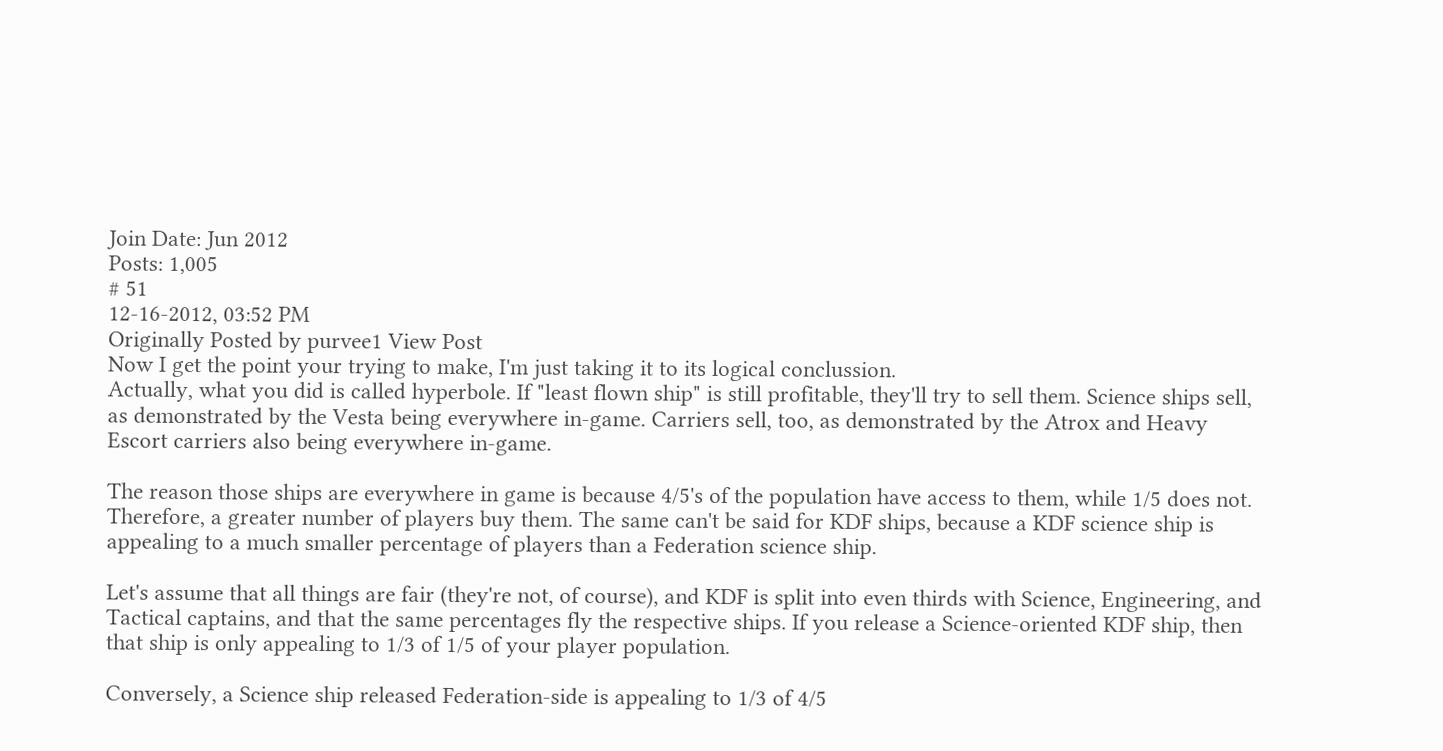Join Date: Jun 2012
Posts: 1,005
# 51
12-16-2012, 03:52 PM
Originally Posted by purvee1 View Post
Now I get the point your trying to make, I'm just taking it to its logical conclussion.
Actually, what you did is called hyperbole. If "least flown ship" is still profitable, they'll try to sell them. Science ships sell, as demonstrated by the Vesta being everywhere in-game. Carriers sell, too, as demonstrated by the Atrox and Heavy Escort carriers also being everywhere in-game.

The reason those ships are everywhere in game is because 4/5's of the population have access to them, while 1/5 does not. Therefore, a greater number of players buy them. The same can't be said for KDF ships, because a KDF science ship is appealing to a much smaller percentage of players than a Federation science ship.

Let's assume that all things are fair (they're not, of course), and KDF is split into even thirds with Science, Engineering, and Tactical captains, and that the same percentages fly the respective ships. If you release a Science-oriented KDF ship, then that ship is only appealing to 1/3 of 1/5 of your player population.

Conversely, a Science ship released Federation-side is appealing to 1/3 of 4/5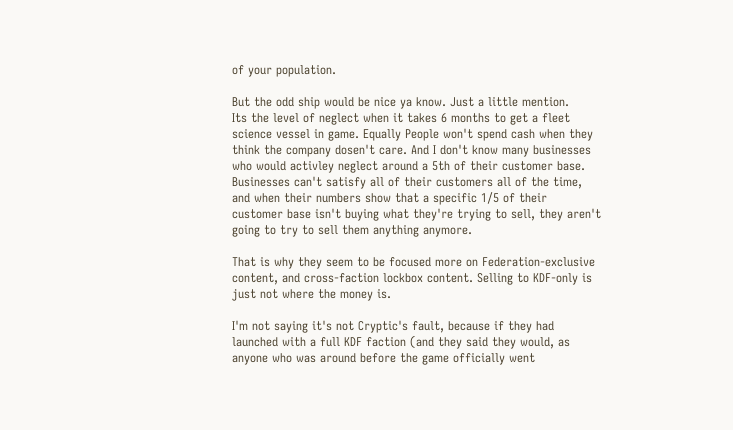of your population.

But the odd ship would be nice ya know. Just a little mention.
Its the level of neglect when it takes 6 months to get a fleet science vessel in game. Equally People won't spend cash when they think the company dosen't care. And I don't know many businesses who would activley neglect around a 5th of their customer base.
Businesses can't satisfy all of their customers all of the time, and when their numbers show that a specific 1/5 of their customer base isn't buying what they're trying to sell, they aren't going to try to sell them anything anymore.

That is why they seem to be focused more on Federation-exclusive content, and cross-faction lockbox content. Selling to KDF-only is just not where the money is.

I'm not saying it's not Cryptic's fault, because if they had launched with a full KDF faction (and they said they would, as anyone who was around before the game officially went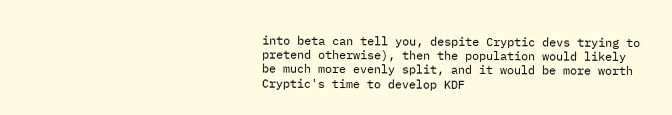into beta can tell you, despite Cryptic devs trying to pretend otherwise), then the population would likely be much more evenly split, and it would be more worth Cryptic's time to develop KDF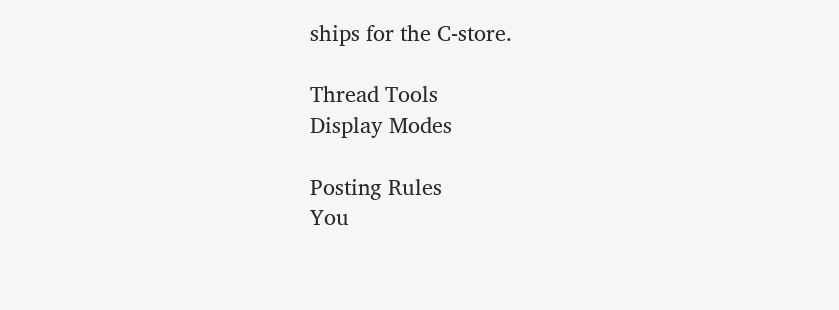ships for the C-store.

Thread Tools
Display Modes

Posting Rules
You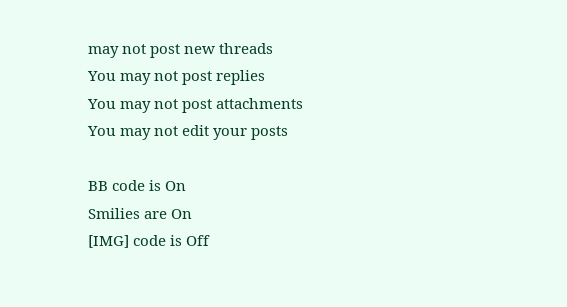may not post new threads
You may not post replies
You may not post attachments
You may not edit your posts

BB code is On
Smilies are On
[IMG] code is Off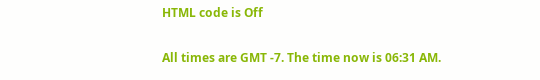HTML code is Off

All times are GMT -7. The time now is 06:31 AM.